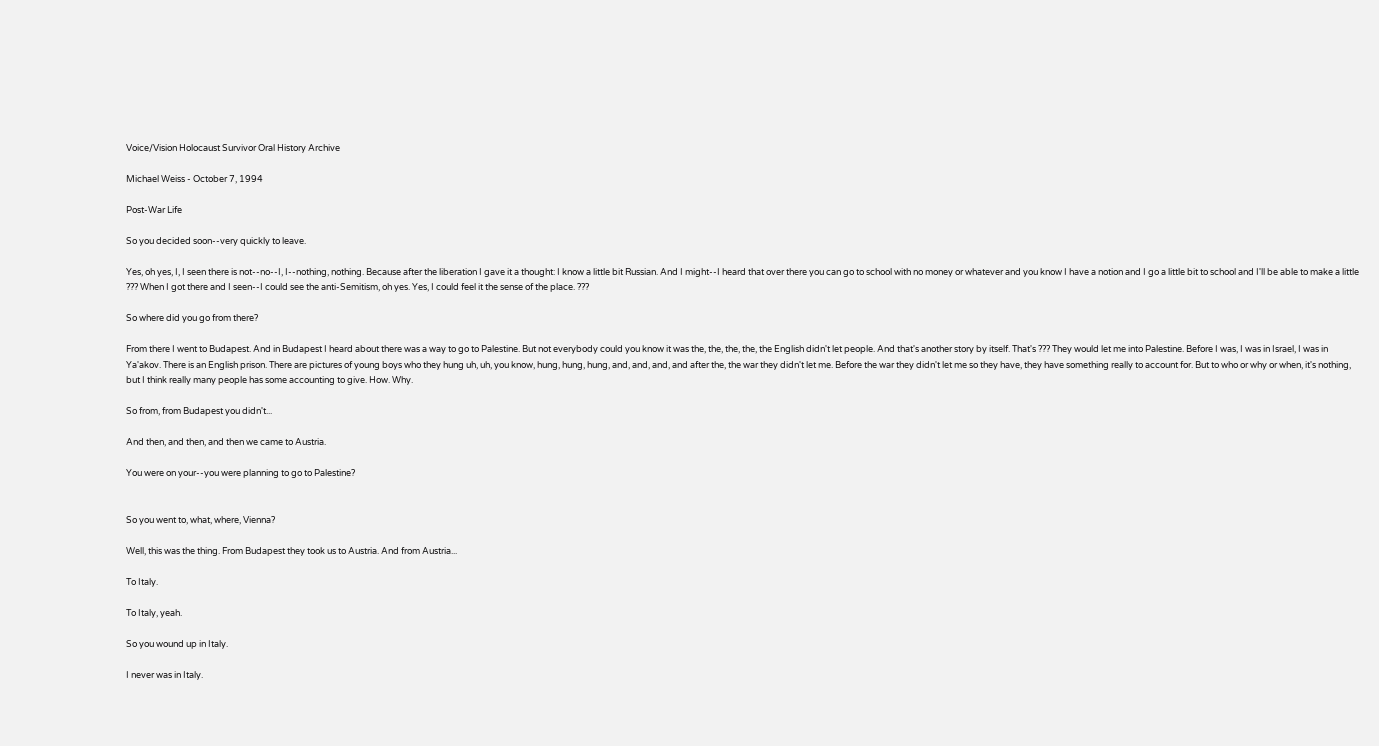Voice/Vision Holocaust Survivor Oral History Archive

Michael Weiss - October 7, 1994

Post-War Life

So you decided soon--very quickly to leave.

Yes, oh yes, I, I seen there is not--no--I, I--nothing, nothing. Because after the liberation I gave it a thought: I know a little bit Russian. And I might--I heard that over there you can go to school with no money or whatever and you know I have a notion and I go a little bit to school and I'll be able to make a little ??? When I got there and I seen--I could see the anti-Semitism, oh yes. Yes, I could feel it the sense of the place. ???

So where did you go from there?

From there I went to Budapest. And in Budapest I heard about there was a way to go to Palestine. But not everybody could you know it was the, the, the, the, the English didn't let people. And that's another story by itself. That's ??? They would let me into Palestine. Before I was, I was in Israel, I was in Ya'akov. There is an English prison. There are pictures of young boys who they hung uh, uh, you know, hung, hung, hung, and, and, and, and after the, the war they didn't let me. Before the war they didn't let me so they have, they have something really to account for. But to who or why or when, it's nothing, but I think really many people has some accounting to give. How. Why.

So from, from Budapest you didn't...

And then, and then, and then we came to Austria.

You were on your--you were planning to go to Palestine?


So you went to, what, where, Vienna?

Well, this was the thing. From Budapest they took us to Austria. And from Austria...

To Italy.

To Italy, yeah.

So you wound up in Italy.

I never was in Italy.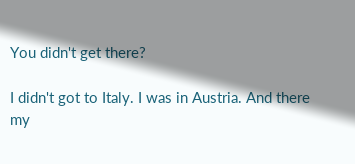You didn't get there?

I didn't got to Italy. I was in Austria. And there my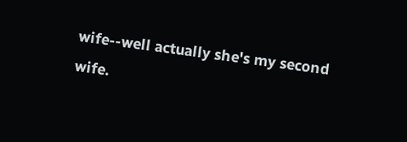wife--well actually she's my second wife.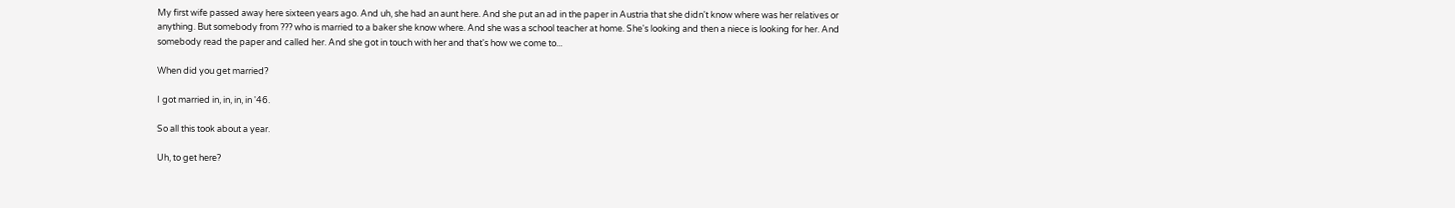My first wife passed away here sixteen years ago. And uh, she had an aunt here. And she put an ad in the paper in Austria that she didn't know where was her relatives or anything. But somebody from ??? who is married to a baker she know where. And she was a school teacher at home. She's looking and then a niece is looking for her. And somebody read the paper and called her. And she got in touch with her and that's how we come to...

When did you get married?

I got married in, in, in, in '46.

So all this took about a year.

Uh, to get here?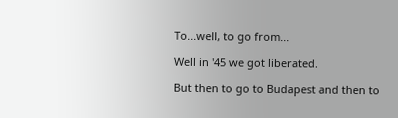To...well, to go from...

Well in '45 we got liberated.

But then to go to Budapest and then to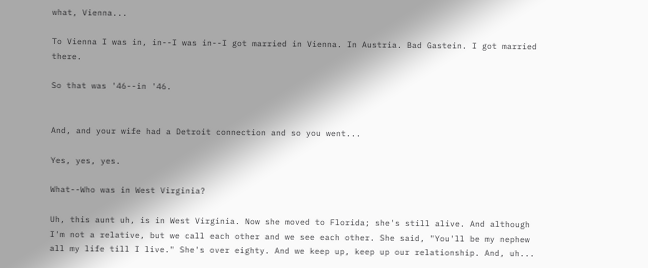what, Vienna...

To Vienna I was in, in--I was in--I got married in Vienna. In Austria. Bad Gastein. I got married there.

So that was '46--in '46.


And, and your wife had a Detroit connection and so you went...

Yes, yes, yes.

What--Who was in West Virginia?

Uh, this aunt uh, is in West Virginia. Now she moved to Florida; she's still alive. And although I'm not a relative, but we call each other and we see each other. She said, "You'll be my nephew all my life till I live." She's over eighty. And we keep up, keep up our relationship. And, uh...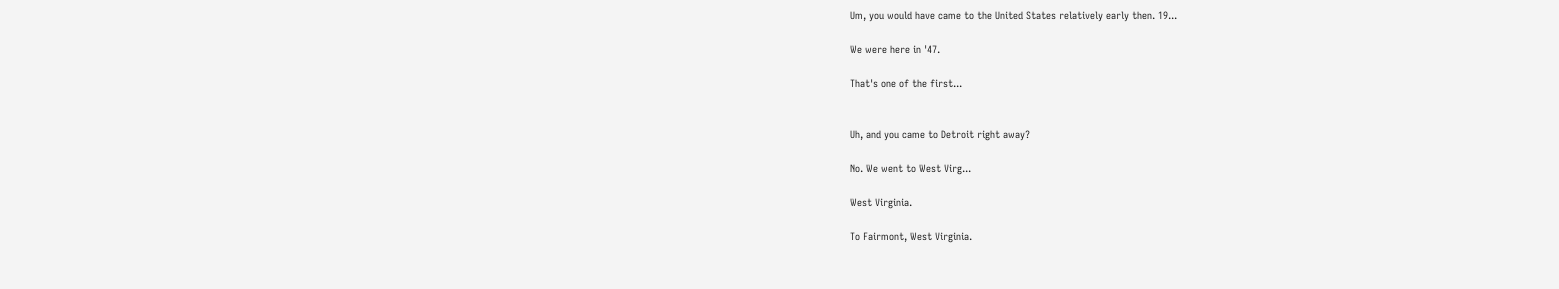Um, you would have came to the United States relatively early then. 19...

We were here in '47.

That's one of the first...


Uh, and you came to Detroit right away?

No. We went to West Virg...

West Virginia.

To Fairmont, West Virginia.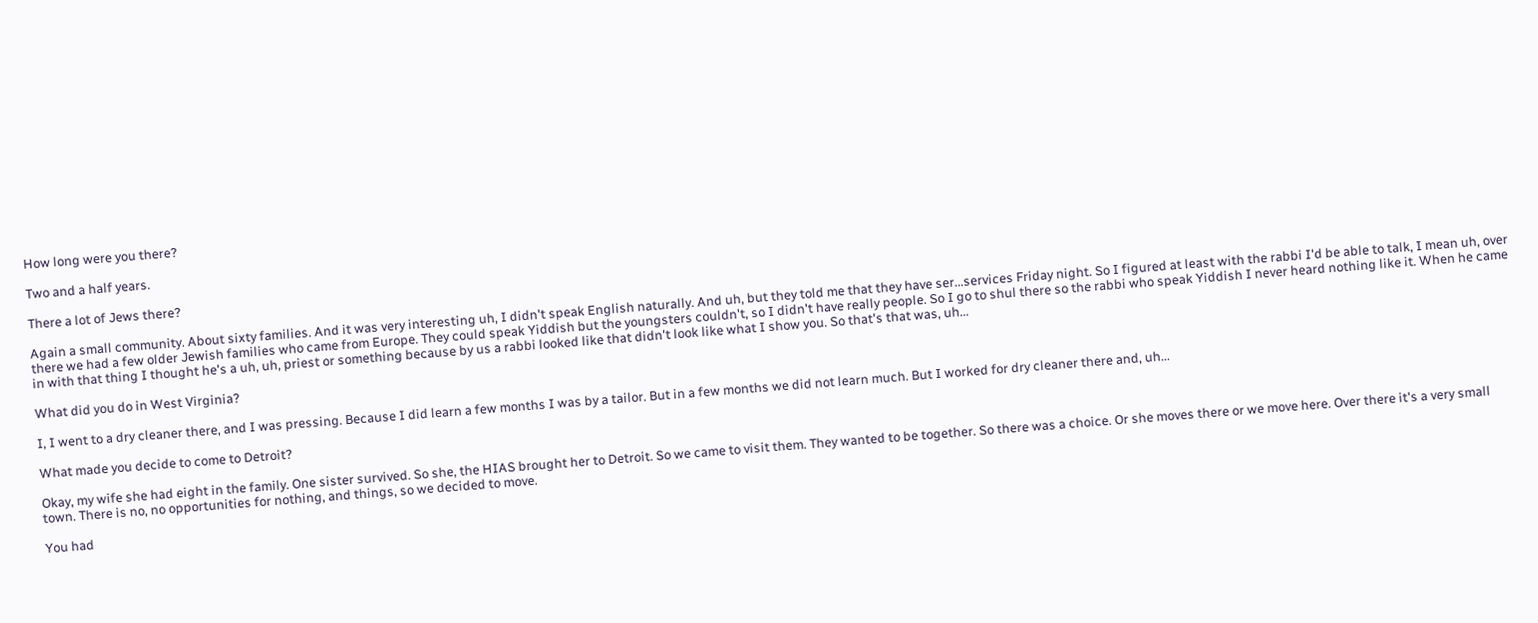How long were you there?

Two and a half years.

There a lot of Jews there?

Again a small community. About sixty families. And it was very interesting uh, I didn't speak English naturally. And uh, but they told me that they have ser...services Friday night. So I figured at least with the rabbi I'd be able to talk, I mean uh, over there we had a few older Jewish families who came from Europe. They could speak Yiddish but the youngsters couldn't, so I didn't have really people. So I go to shul there so the rabbi who speak Yiddish I never heard nothing like it. When he came in with that thing I thought he's a uh, uh, priest or something because by us a rabbi looked like that didn't look like what I show you. So that's that was, uh...

What did you do in West Virginia?

I, I went to a dry cleaner there, and I was pressing. Because I did learn a few months I was by a tailor. But in a few months we did not learn much. But I worked for dry cleaner there and, uh...

What made you decide to come to Detroit?

Okay, my wife she had eight in the family. One sister survived. So she, the HIAS brought her to Detroit. So we came to visit them. They wanted to be together. So there was a choice. Or she moves there or we move here. Over there it's a very small town. There is no, no opportunities for nothing, and things, so we decided to move.

You had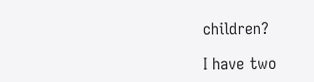children?

I have two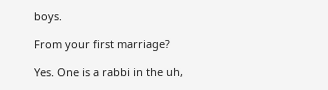boys.

From your first marriage?

Yes. One is a rabbi in the uh,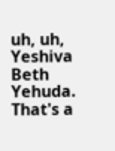uh, uh, Yeshiva Beth Yehuda. That's a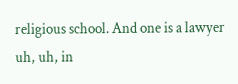religious school. And one is a lawyer uh, uh, in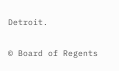Detroit.

© Board of Regents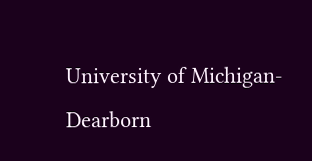University of Michigan-Dearborn